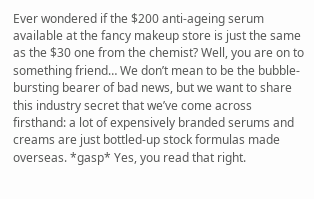Ever wondered if the $200 anti-ageing serum available at the fancy makeup store is just the same as the $30 one from the chemist? Well, you are on to something friend… We don’t mean to be the bubble-bursting bearer of bad news, but we want to share this industry secret that we’ve come across firsthand: a lot of expensively branded serums and creams are just bottled-up stock formulas made overseas. *gasp* Yes, you read that right.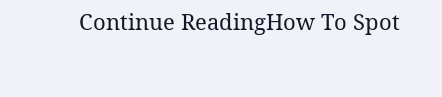Continue ReadingHow To Spot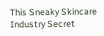This Sneaky Skincare Industry Secret